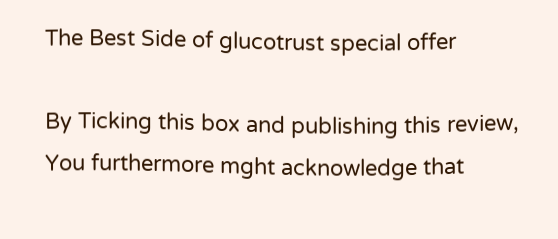The Best Side of glucotrust special offer

By Ticking this box and publishing this review, You furthermore mght acknowledge that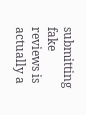submitting fake reviews is actually a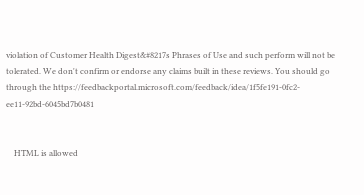violation of Customer Health Digest&#8217s Phrases of Use and such perform will not be tolerated. We don't confirm or endorse any claims built in these reviews. You should go through the https://feedbackportal.microsoft.com/feedback/idea/1f5fe191-0fc2-ee11-92bd-6045bd7b0481


    HTML is allowed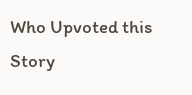Who Upvoted this Story